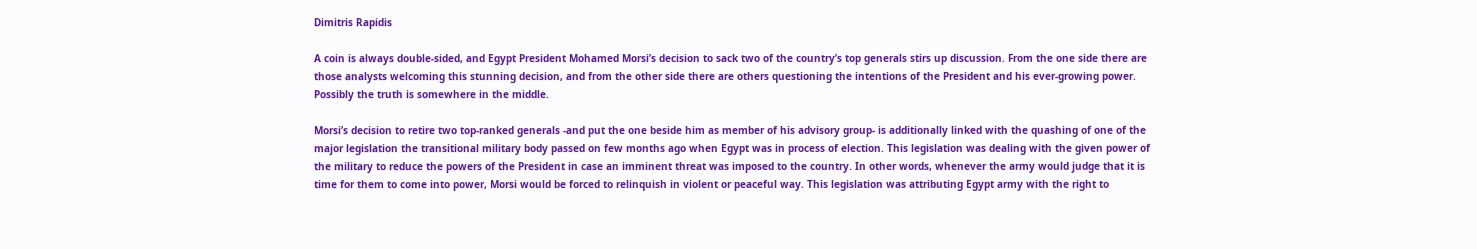Dimitris Rapidis

A coin is always double-sided, and Egypt President Mohamed Morsi’s decision to sack two of the country’s top generals stirs up discussion. From the one side there are those analysts welcoming this stunning decision, and from the other side there are others questioning the intentions of the President and his ever-growing power. Possibly the truth is somewhere in the middle.

Morsi’s decision to retire two top-ranked generals -and put the one beside him as member of his advisory group- is additionally linked with the quashing of one of the major legislation the transitional military body passed on few months ago when Egypt was in process of election. This legislation was dealing with the given power of the military to reduce the powers of the President in case an imminent threat was imposed to the country. In other words, whenever the army would judge that it is time for them to come into power, Morsi would be forced to relinquish in violent or peaceful way. This legislation was attributing Egypt army with the right to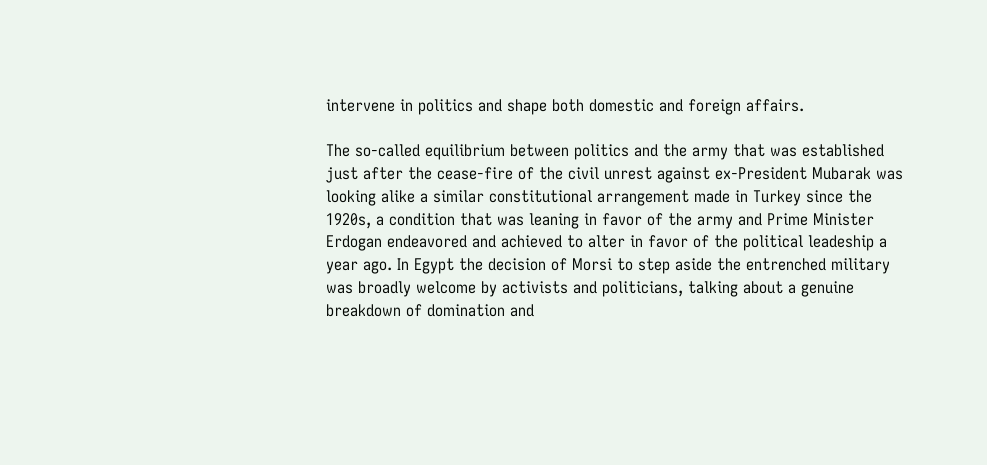intervene in politics and shape both domestic and foreign affairs.

The so-called equilibrium between politics and the army that was established just after the cease-fire of the civil unrest against ex-President Mubarak was looking alike a similar constitutional arrangement made in Turkey since the 1920s, a condition that was leaning in favor of the army and Prime Minister Erdogan endeavored and achieved to alter in favor of the political leadeship a year ago. In Egypt the decision of Morsi to step aside the entrenched military was broadly welcome by activists and politicians, talking about a genuine breakdown of domination and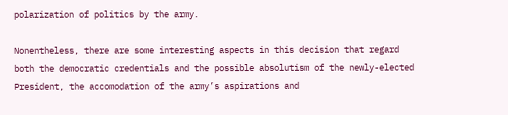polarization of politics by the army.

Nonentheless, there are some interesting aspects in this decision that regard both the democratic credentials and the possible absolutism of the newly-elected President, the accomodation of the army’s aspirations and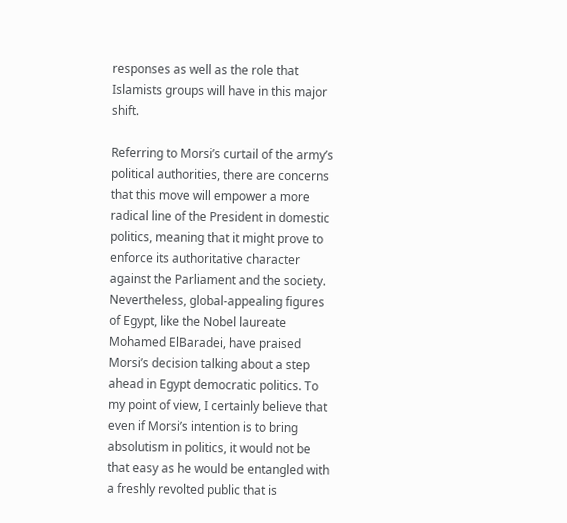responses as well as the role that Islamists groups will have in this major shift.

Referring to Morsi’s curtail of the army’s political authorities, there are concerns that this move will empower a more radical line of the President in domestic politics, meaning that it might prove to enforce its authoritative character against the Parliament and the society. Nevertheless, global-appealing figures of Egypt, like the Nobel laureate Mohamed ElBaradei, have praised Morsi’s decision talking about a step ahead in Egypt democratic politics. To my point of view, I certainly believe that even if Morsi’s intention is to bring absolutism in politics, it would not be that easy as he would be entangled with a freshly revolted public that is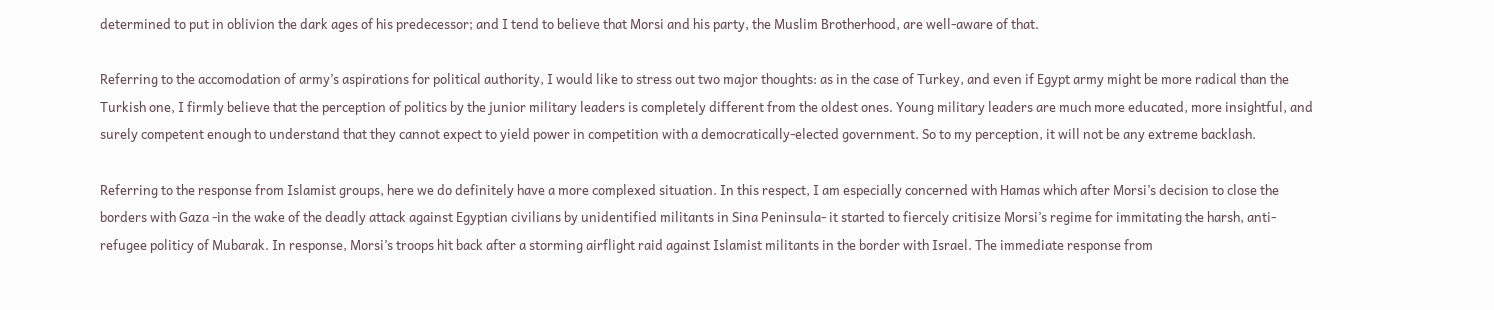determined to put in oblivion the dark ages of his predecessor; and I tend to believe that Morsi and his party, the Muslim Brotherhood, are well-aware of that.

Referring to the accomodation of army’s aspirations for political authority, I would like to stress out two major thoughts: as in the case of Turkey, and even if Egypt army might be more radical than the Turkish one, I firmly believe that the perception of politics by the junior military leaders is completely different from the oldest ones. Young military leaders are much more educated, more insightful, and surely competent enough to understand that they cannot expect to yield power in competition with a democratically-elected government. So to my perception, it will not be any extreme backlash.

Referring to the response from Islamist groups, here we do definitely have a more complexed situation. In this respect, I am especially concerned with Hamas which after Morsi’s decision to close the borders with Gaza -in the wake of the deadly attack against Egyptian civilians by unidentified militants in Sina Peninsula- it started to fiercely critisize Morsi’s regime for immitating the harsh, anti-refugee politicy of Mubarak. In response, Morsi’s troops hit back after a storming airflight raid against Islamist militants in the border with Israel. The immediate response from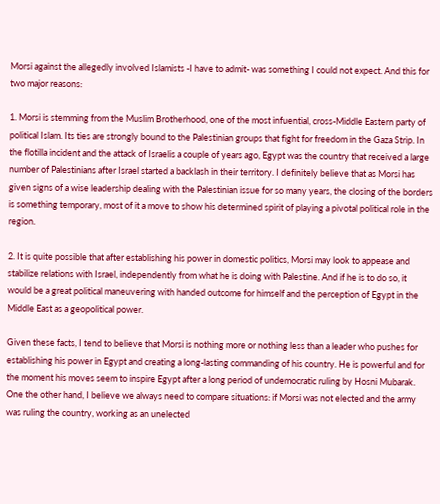Morsi against the allegedly involved Islamists -I have to admit- was something I could not expect. And this for two major reasons:

1. Morsi is stemming from the Muslim Brotherhood, one of the most infuential, cross-Middle Eastern party of political Islam. Its ties are strongly bound to the Palestinian groups that fight for freedom in the Gaza Strip. In the flotilla incident and the attack of Israelis a couple of years ago, Egypt was the country that received a large number of Palestinians after Israel started a backlash in their territory. I definitely believe that as Morsi has given signs of a wise leadership dealing with the Palestinian issue for so many years, the closing of the borders is something temporary, most of it a move to show his determined spirit of playing a pivotal political role in the region.

2. It is quite possible that after establishing his power in domestic politics, Morsi may look to appease and stabilize relations with Israel, independently from what he is doing with Palestine. And if he is to do so, it would be a great political maneuvering with handed outcome for himself and the perception of Egypt in the Middle East as a geopolitical power.

Given these facts, I tend to believe that Morsi is nothing more or nothing less than a leader who pushes for establishing his power in Egypt and creating a long-lasting commanding of his country. He is powerful and for the moment his moves seem to inspire Egypt after a long period of undemocratic ruling by Hosni Mubarak. One the other hand, I believe we always need to compare situations: if Morsi was not elected and the army was ruling the country, working as an unelected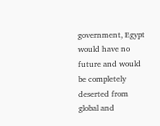government, Egypt would have no future and would be completely deserted from global and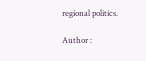regional politics.

Author :